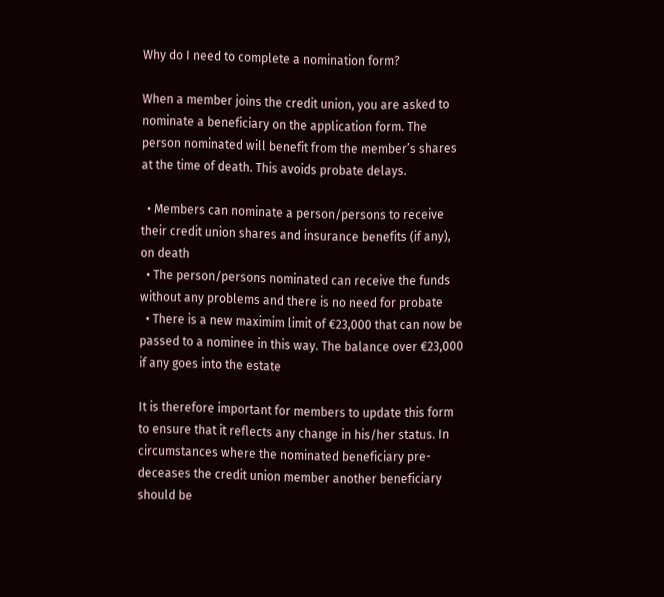Why do I need to complete a nomination form?

When a member joins the credit union, you are asked to nominate a beneficiary on the application form. The person nominated will benefit from the member’s shares at the time of death. This avoids probate delays.

  • Members can nominate a person/persons to receive their credit union shares and insurance benefits (if any), on death
  • The person/persons nominated can receive the funds without any problems and there is no need for probate
  • There is a new maximim limit of €23,000 that can now be passed to a nominee in this way. The balance over €23,000 if any goes into the estate

It is therefore important for members to update this form to ensure that it reflects any change in his/her status. In circumstances where the nominated beneficiary pre-deceases the credit union member another beneficiary should be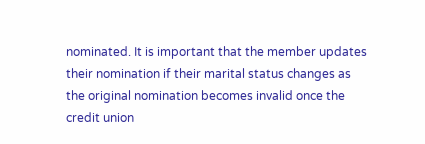nominated. It is important that the member updates their nomination if their marital status changes as the original nomination becomes invalid once the credit union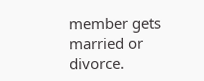member gets married or divorce.